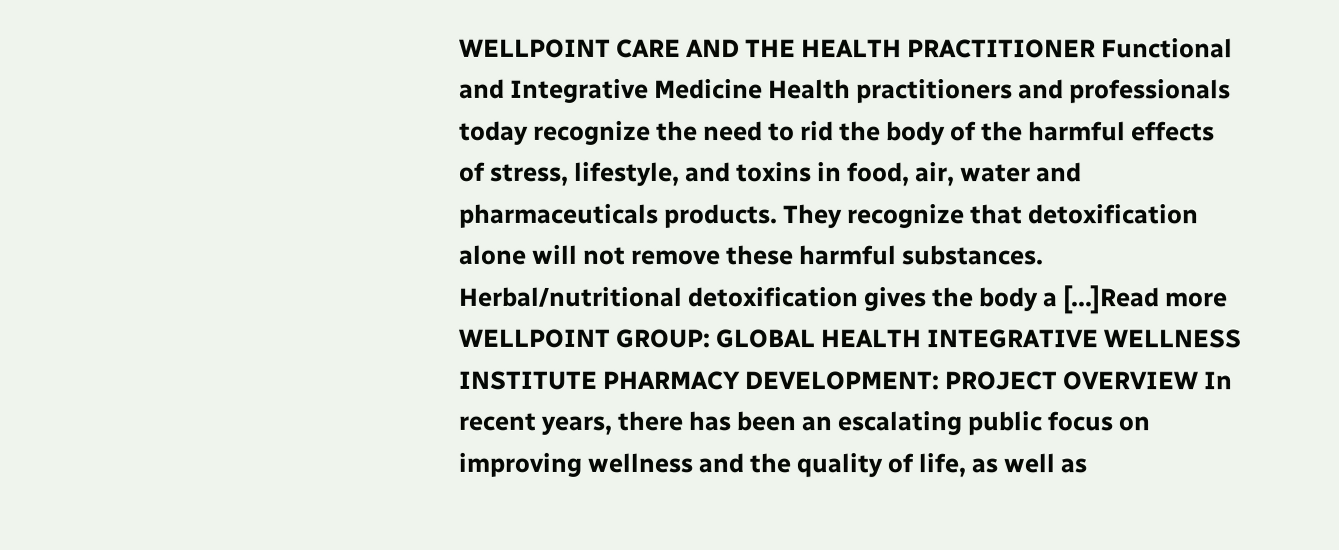WELLPOINT CARE AND THE HEALTH PRACTITIONER Functional and Integrative Medicine Health practitioners and professionals today recognize the need to rid the body of the harmful effects of stress, lifestyle, and toxins in food, air, water and pharmaceuticals products. They recognize that detoxification alone will not remove these harmful substances. Herbal/nutritional detoxification gives the body a [...]Read more
WELLPOINT GROUP: GLOBAL HEALTH INTEGRATIVE WELLNESS INSTITUTE PHARMACY DEVELOPMENT: PROJECT OVERVIEW In recent years, there has been an escalating public focus on improving wellness and the quality of life, as well as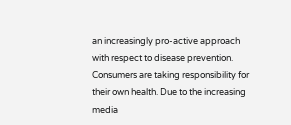an increasingly pro-active approach with respect to disease prevention. Consumers are taking responsibility for their own health. Due to the increasing media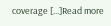coverage [...]Read more